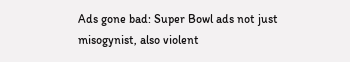Ads gone bad: Super Bowl ads not just misogynist, also violent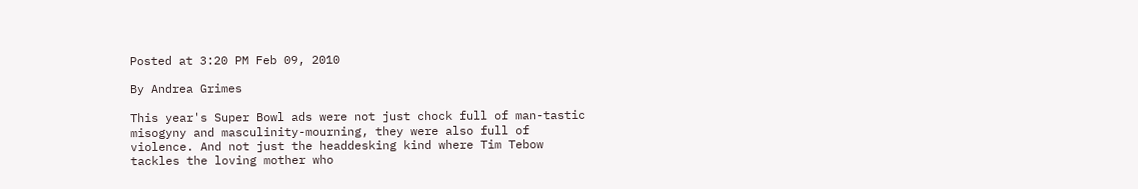Posted at 3:20 PM Feb 09, 2010

By Andrea Grimes

This year's Super Bowl ads were not just chock full of man-tastic misogyny and masculinity-mourning, they were also full of violence. And not just the headdesking kind where Tim Tebow tackles the loving mother who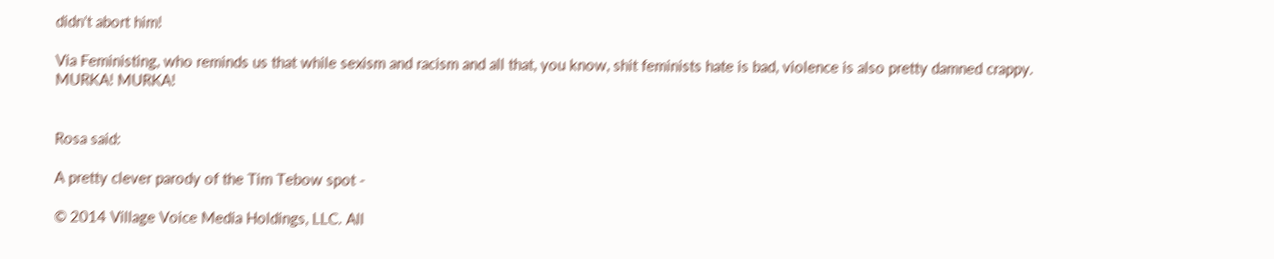didn't abort him!

Via Feministing, who reminds us that while sexism and racism and all that, you know, shit feminists hate is bad, violence is also pretty damned crappy. MURKA! MURKA!


Rosa said:

A pretty clever parody of the Tim Tebow spot -

© 2014 Village Voice Media Holdings, LLC. All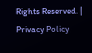Rights Reserved. | Privacy Policy